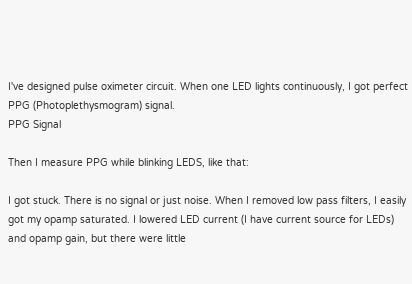I've designed pulse oximeter circuit. When one LED lights continuously, I got perfect PPG (Photoplethysmogram) signal.
PPG Signal

Then I measure PPG while blinking LEDS, like that:

I got stuck. There is no signal or just noise. When I removed low pass filters, I easily got my opamp saturated. I lowered LED current (I have current source for LEDs) and opamp gain, but there were little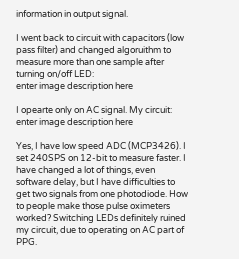information in output signal.

I went back to circuit with capacitors (low pass filter) and changed algoruithm to measure more than one sample after turning on/off LED:
enter image description here

I opearte only on AC signal. My circuit: enter image description here

Yes, I have low speed ADC (MCP3426). I set 240SPS on 12-bit to measure faster. I have changed a lot of things, even software delay, but I have difficulties to get two signals from one photodiode. How to people make those pulse oximeters worked? Switching LEDs definitely ruined my circuit, due to operating on AC part of PPG.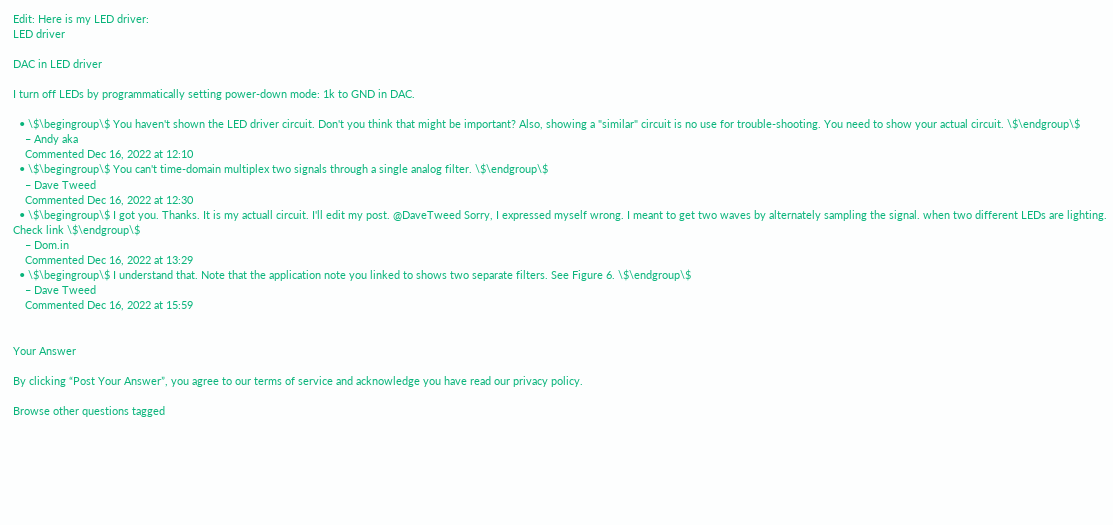Edit: Here is my LED driver:
LED driver

DAC in LED driver

I turn off LEDs by programmatically setting power-down mode: 1k to GND in DAC.

  • \$\begingroup\$ You haven't shown the LED driver circuit. Don't you think that might be important? Also, showing a "similar" circuit is no use for trouble-shooting. You need to show your actual circuit. \$\endgroup\$
    – Andy aka
    Commented Dec 16, 2022 at 12:10
  • \$\begingroup\$ You can't time-domain multiplex two signals through a single analog filter. \$\endgroup\$
    – Dave Tweed
    Commented Dec 16, 2022 at 12:30
  • \$\begingroup\$ I got you. Thanks. It is my actuall circuit. I'll edit my post. @DaveTweed Sorry, I expressed myself wrong. I meant to get two waves by alternately sampling the signal. when two different LEDs are lighting. Check link \$\endgroup\$
    – Dom.in
    Commented Dec 16, 2022 at 13:29
  • \$\begingroup\$ I understand that. Note that the application note you linked to shows two separate filters. See Figure 6. \$\endgroup\$
    – Dave Tweed
    Commented Dec 16, 2022 at 15:59


Your Answer

By clicking “Post Your Answer”, you agree to our terms of service and acknowledge you have read our privacy policy.

Browse other questions tagged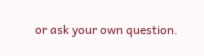or ask your own question.